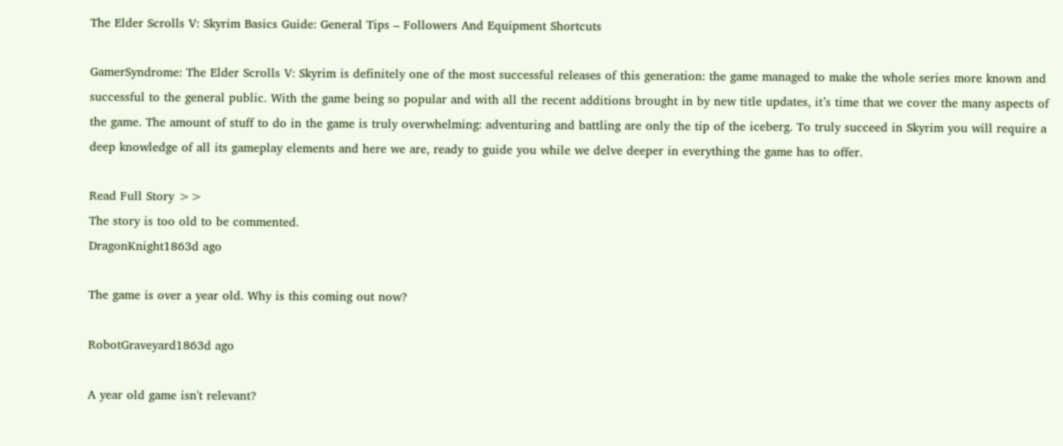The Elder Scrolls V: Skyrim Basics Guide: General Tips – Followers And Equipment Shortcuts

GamerSyndrome: The Elder Scrolls V: Skyrim is definitely one of the most successful releases of this generation: the game managed to make the whole series more known and successful to the general public. With the game being so popular and with all the recent additions brought in by new title updates, it’s time that we cover the many aspects of the game. The amount of stuff to do in the game is truly overwhelming: adventuring and battling are only the tip of the iceberg. To truly succeed in Skyrim you will require a deep knowledge of all its gameplay elements and here we are, ready to guide you while we delve deeper in everything the game has to offer.

Read Full Story >>
The story is too old to be commented.
DragonKnight1863d ago

The game is over a year old. Why is this coming out now?

RobotGraveyard1863d ago

A year old game isn't relevant?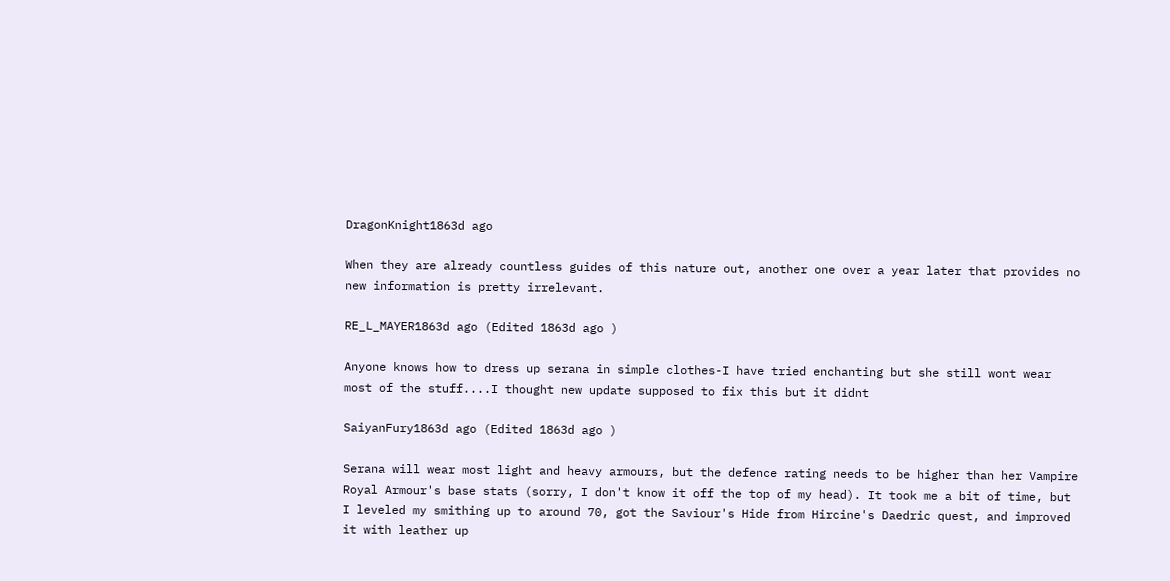DragonKnight1863d ago

When they are already countless guides of this nature out, another one over a year later that provides no new information is pretty irrelevant.

RE_L_MAYER1863d ago (Edited 1863d ago )

Anyone knows how to dress up serana in simple clothes-I have tried enchanting but she still wont wear most of the stuff....I thought new update supposed to fix this but it didnt

SaiyanFury1863d ago (Edited 1863d ago )

Serana will wear most light and heavy armours, but the defence rating needs to be higher than her Vampire Royal Armour's base stats (sorry, I don't know it off the top of my head). It took me a bit of time, but I leveled my smithing up to around 70, got the Saviour's Hide from Hircine's Daedric quest, and improved it with leather up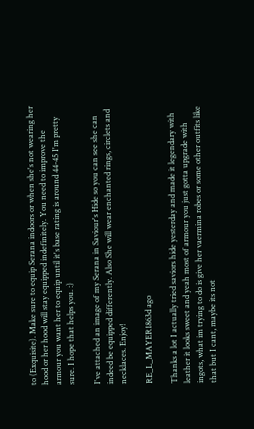to (Exquisite). Make sure to equip Serana indoors or when she's not wearing her hood or her hood will stay equipped indefinitely. You need to improve the armour you want her to equip until it's base rating is around 44-45 I'm pretty sure. I hope that helps you. :)

I've attached an image of my Serana in Saviour's Hide so you can see she can indeed be equipped differently. Also She will wear enchanted rings, circlets and necklaces. Enjoy!

RE_L_MAYER1863d ago

Thanks a lot I actually tried saviors hide yesterday and made it legendary with leather it looks sweet and yeah most of armour you just gotta upgrade with ingots, what im trying to do is give her vaermina robes or some other outfits like that but I cant, maybe its not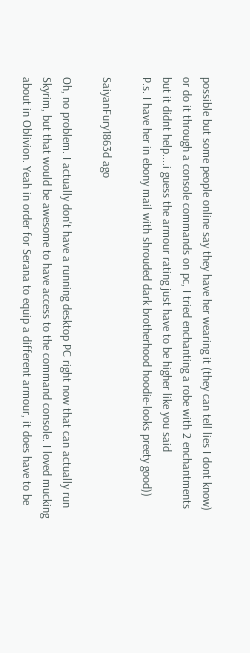possible but some people online say they have her wearing it (they can tell lies I dont know) or do it through a console commands on pc, I tried enchanting a robe with 2 enchantments but it didnt help....i guess the armour rating just have to be higher like you said
P.s. I have her in ebony mail with shrouded dark brotherhood hoodie-looks preety good))

SaiyanFury1863d ago

Oh, no problem. I actually don't have a running desktop PC right now that can actually run Skyrim, but that would be awesome to have access to the command console. I loved mucking about in Oblivion. Yeah in order for Serana to equip a different armour, it does have to be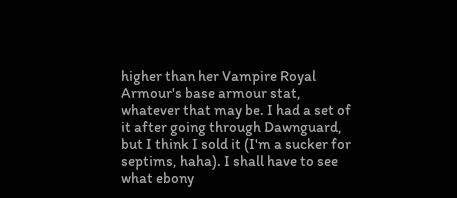higher than her Vampire Royal Armour's base armour stat, whatever that may be. I had a set of it after going through Dawnguard, but I think I sold it (I'm a sucker for septims, haha). I shall have to see what ebony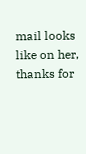mail looks like on her, thanks for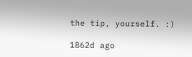the tip, yourself. :)

1862d ago